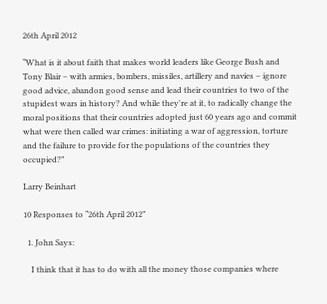26th April 2012

“What is it about faith that makes world leaders like George Bush and Tony Blair – with armies, bombers, missiles, artillery and navies – ignore good advice, abandon good sense and lead their countries to two of the stupidest wars in history? And while they're at it, to radically change the moral positions that their countries adopted just 60 years ago and commit what were then called war crimes: initiating a war of aggression, torture and the failure to provide for the populations of the countries they occupied?”

Larry Beinhart

10 Responses to “26th April 2012”

  1. John Says:

    I think that it has to do with all the money those companies where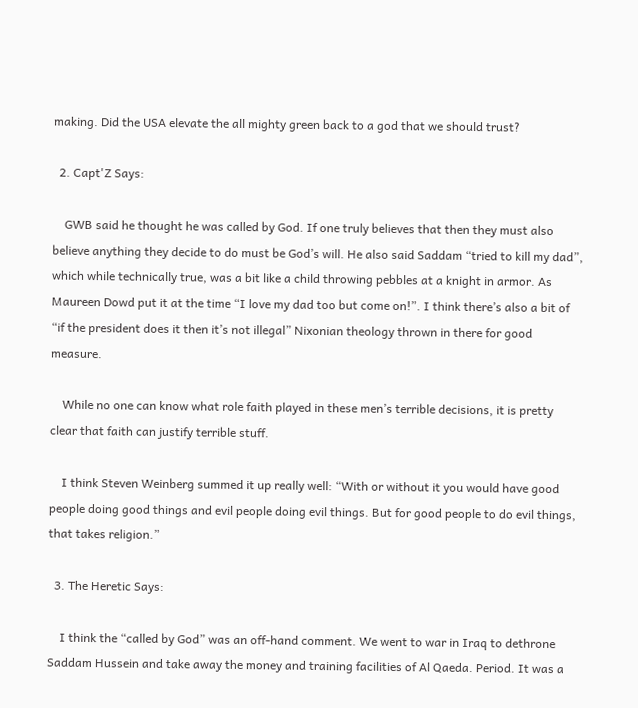making. Did the USA elevate the all mighty green back to a god that we should trust?

  2. Capt'Z Says:

    GWB said he thought he was called by God. If one truly believes that then they must also believe anything they decide to do must be God’s will. He also said Saddam “tried to kill my dad”, which while technically true, was a bit like a child throwing pebbles at a knight in armor. As Maureen Dowd put it at the time “I love my dad too but come on!”. I think there’s also a bit of “if the president does it then it’s not illegal” Nixonian theology thrown in there for good measure.

    While no one can know what role faith played in these men’s terrible decisions, it is pretty clear that faith can justify terrible stuff.

    I think Steven Weinberg summed it up really well: “With or without it you would have good people doing good things and evil people doing evil things. But for good people to do evil things, that takes religion.”

  3. The Heretic Says:

    I think the “called by God” was an off-hand comment. We went to war in Iraq to dethrone Saddam Hussein and take away the money and training facilities of Al Qaeda. Period. It was a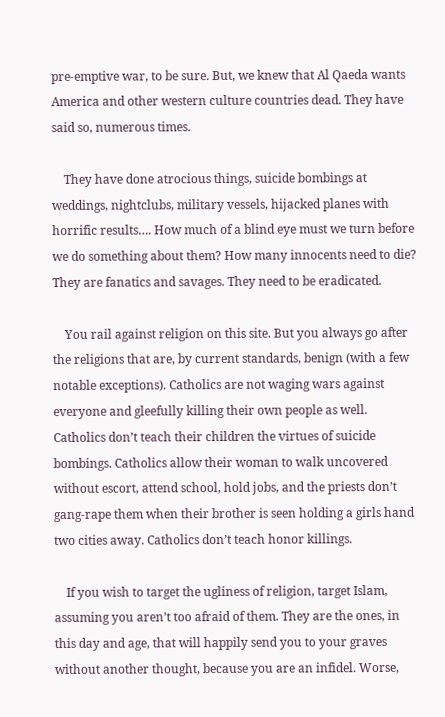pre-emptive war, to be sure. But, we knew that Al Qaeda wants America and other western culture countries dead. They have said so, numerous times.

    They have done atrocious things, suicide bombings at weddings, nightclubs, military vessels, hijacked planes with horrific results…. How much of a blind eye must we turn before we do something about them? How many innocents need to die? They are fanatics and savages. They need to be eradicated.

    You rail against religion on this site. But you always go after the religions that are, by current standards, benign (with a few notable exceptions). Catholics are not waging wars against everyone and gleefully killing their own people as well. Catholics don’t teach their children the virtues of suicide bombings. Catholics allow their woman to walk uncovered without escort, attend school, hold jobs, and the priests don’t gang-rape them when their brother is seen holding a girls hand two cities away. Catholics don’t teach honor killings.

    If you wish to target the ugliness of religion, target Islam, assuming you aren’t too afraid of them. They are the ones, in this day and age, that will happily send you to your graves without another thought, because you are an infidel. Worse,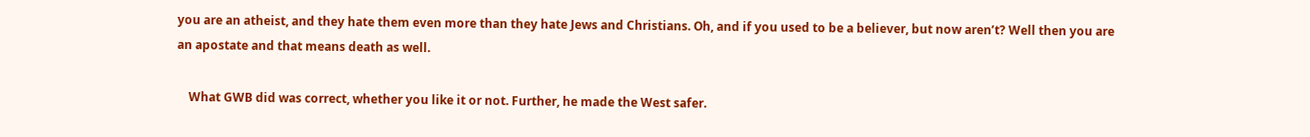you are an atheist, and they hate them even more than they hate Jews and Christians. Oh, and if you used to be a believer, but now aren’t? Well then you are an apostate and that means death as well.

    What GWB did was correct, whether you like it or not. Further, he made the West safer.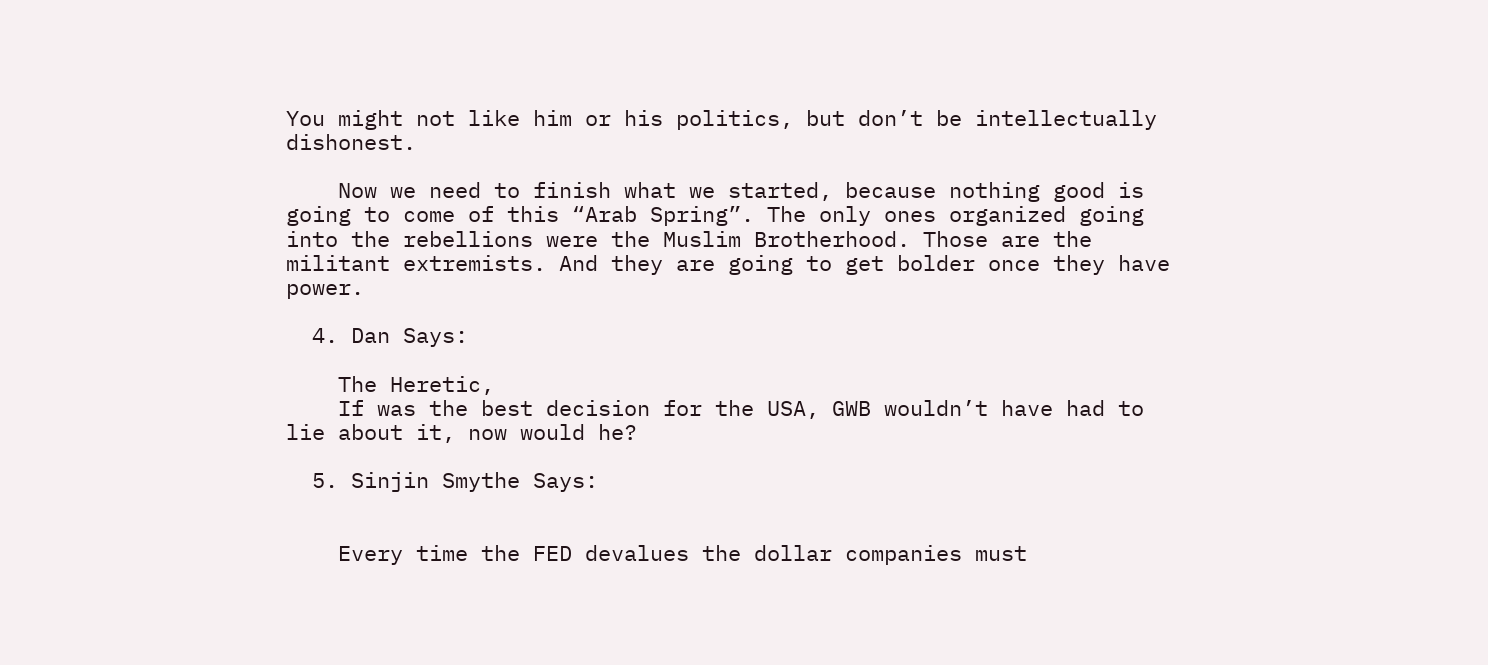You might not like him or his politics, but don’t be intellectually dishonest.

    Now we need to finish what we started, because nothing good is going to come of this “Arab Spring”. The only ones organized going into the rebellions were the Muslim Brotherhood. Those are the militant extremists. And they are going to get bolder once they have power.

  4. Dan Says:

    The Heretic,
    If was the best decision for the USA, GWB wouldn’t have had to lie about it, now would he?

  5. Sinjin Smythe Says:


    Every time the FED devalues the dollar companies must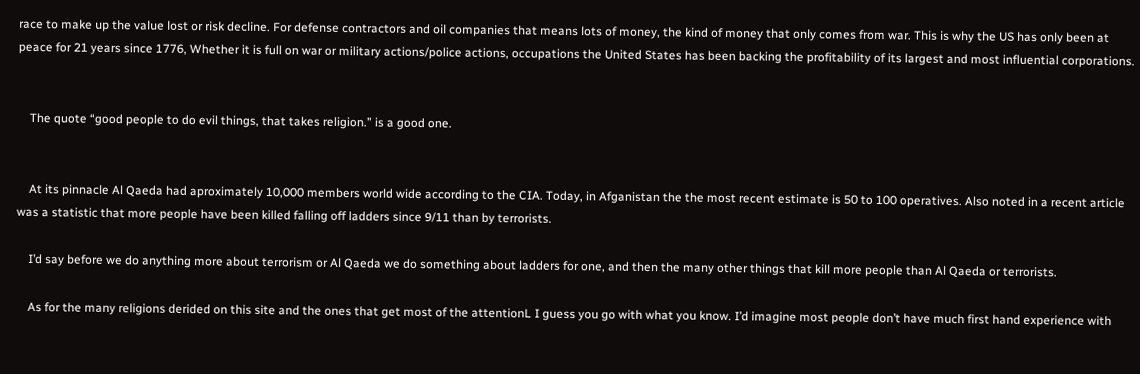race to make up the value lost or risk decline. For defense contractors and oil companies that means lots of money, the kind of money that only comes from war. This is why the US has only been at peace for 21 years since 1776, Whether it is full on war or military actions/police actions, occupations the United States has been backing the profitability of its largest and most influential corporations.


    The quote “good people to do evil things, that takes religion.” is a good one.


    At its pinnacle Al Qaeda had aproximately 10,000 members world wide according to the CIA. Today, in Afganistan the the most recent estimate is 50 to 100 operatives. Also noted in a recent article was a statistic that more people have been killed falling off ladders since 9/11 than by terrorists.

    I’d say before we do anything more about terrorism or Al Qaeda we do something about ladders for one, and then the many other things that kill more people than Al Qaeda or terrorists.

    As for the many religions derided on this site and the ones that get most of the attentionL I guess you go with what you know. I’d imagine most people don’t have much first hand experience with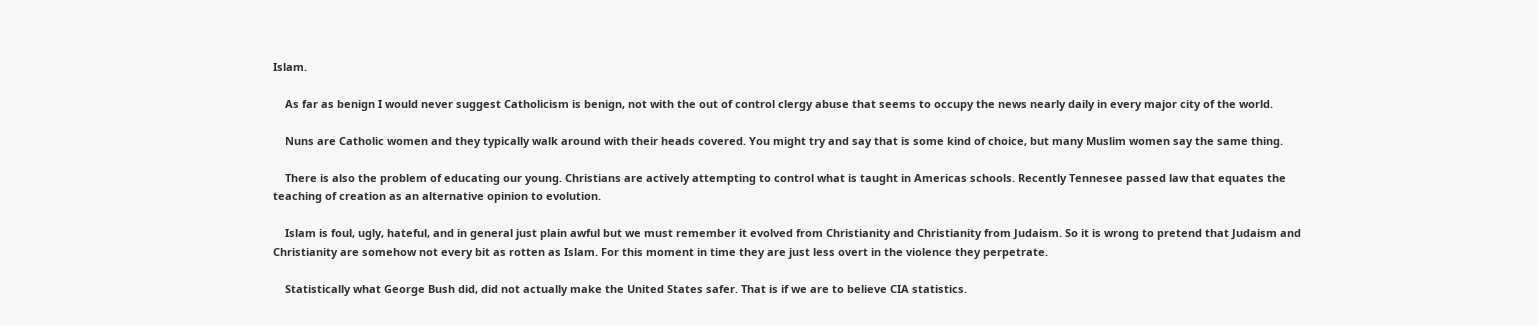Islam.

    As far as benign I would never suggest Catholicism is benign, not with the out of control clergy abuse that seems to occupy the news nearly daily in every major city of the world.

    Nuns are Catholic women and they typically walk around with their heads covered. You might try and say that is some kind of choice, but many Muslim women say the same thing.

    There is also the problem of educating our young. Christians are actively attempting to control what is taught in Americas schools. Recently Tennesee passed law that equates the teaching of creation as an alternative opinion to evolution.

    Islam is foul, ugly, hateful, and in general just plain awful but we must remember it evolved from Christianity and Christianity from Judaism. So it is wrong to pretend that Judaism and Christianity are somehow not every bit as rotten as Islam. For this moment in time they are just less overt in the violence they perpetrate.

    Statistically what George Bush did, did not actually make the United States safer. That is if we are to believe CIA statistics.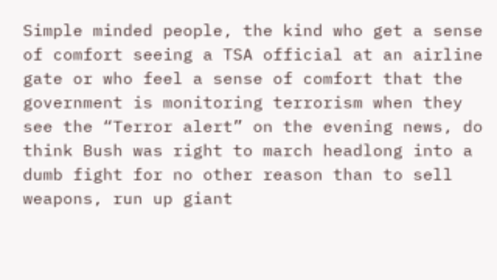Simple minded people, the kind who get a sense of comfort seeing a TSA official at an airline gate or who feel a sense of comfort that the government is monitoring terrorism when they see the “Terror alert” on the evening news, do think Bush was right to march headlong into a dumb fight for no other reason than to sell weapons, run up giant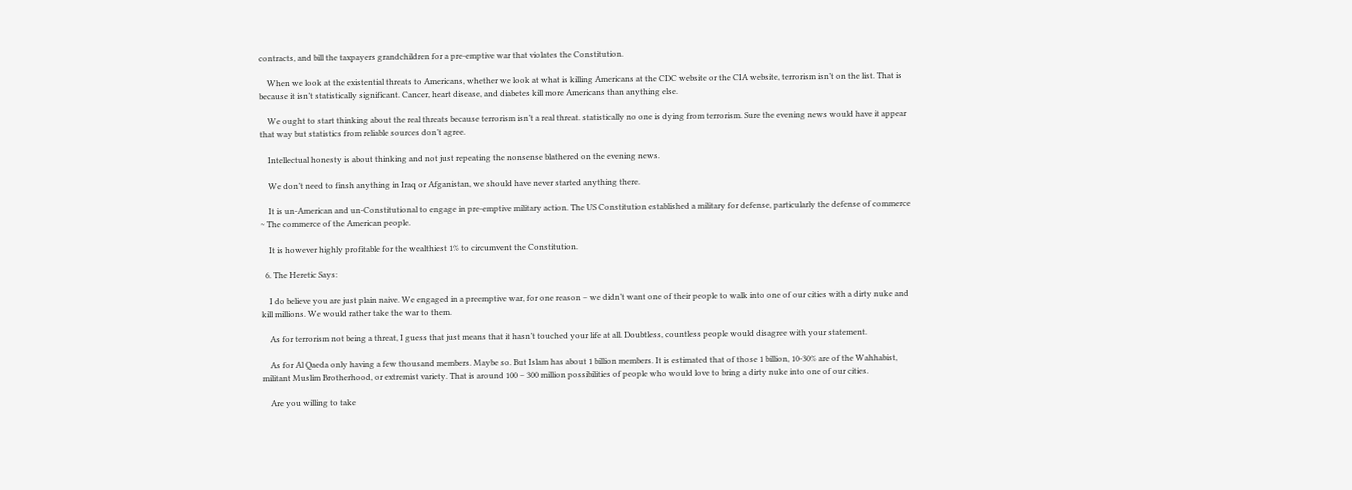contracts, and bill the taxpayers grandchildren for a pre-emptive war that violates the Constitution.

    When we look at the existential threats to Americans, whether we look at what is killing Americans at the CDC website or the CIA website, terrorism isn’t on the list. That is because it isn’t statistically significant. Cancer, heart disease, and diabetes kill more Americans than anything else.

    We ought to start thinking about the real threats because terrorism isn’t a real threat. statistically no one is dying from terrorism. Sure the evening news would have it appear that way but statistics from reliable sources don’t agree.

    Intellectual honesty is about thinking and not just repeating the nonsense blathered on the evening news.

    We don’t need to finsh anything in Iraq or Afganistan, we should have never started anything there.

    It is un-American and un-Constitutional to engage in pre-emptive military action. The US Constitution established a military for defense, particularly the defense of commerce ~ The commerce of the American people.

    It is however highly profitable for the wealthiest 1% to circumvent the Constitution.

  6. The Heretic Says:

    I do believe you are just plain naive. We engaged in a preemptive war, for one reason – we didn’t want one of their people to walk into one of our cities with a dirty nuke and kill millions. We would rather take the war to them.

    As for terrorism not being a threat, I guess that just means that it hasn’t touched your life at all. Doubtless, countless people would disagree with your statement.

    As for Al Qaeda only having a few thousand members. Maybe so. But Islam has about 1 billion members. It is estimated that of those 1 billion, 10-30% are of the Wahhabist, militant Muslim Brotherhood, or extremist variety. That is around 100 – 300 million possibilities of people who would love to bring a dirty nuke into one of our cities.

    Are you willing to take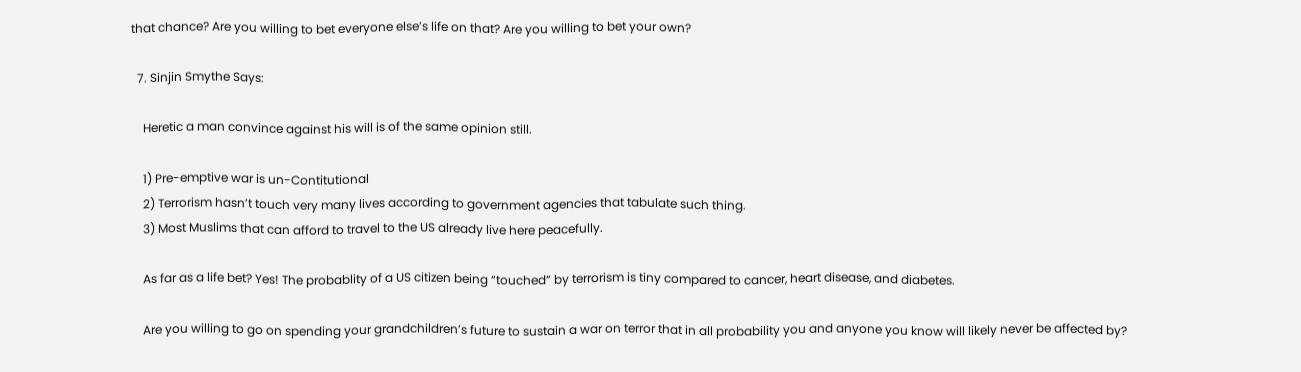that chance? Are you willing to bet everyone else’s life on that? Are you willing to bet your own?

  7. Sinjin Smythe Says:

    Heretic a man convince against his will is of the same opinion still.

    1) Pre-emptive war is un-Contitutional
    2) Terrorism hasn’t touch very many lives according to government agencies that tabulate such thing.
    3) Most Muslims that can afford to travel to the US already live here peacefully.

    As far as a life bet? Yes! The probablity of a US citizen being “touched” by terrorism is tiny compared to cancer, heart disease, and diabetes.

    Are you willing to go on spending your grandchildren’s future to sustain a war on terror that in all probability you and anyone you know will likely never be affected by?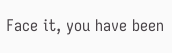Face it, you have been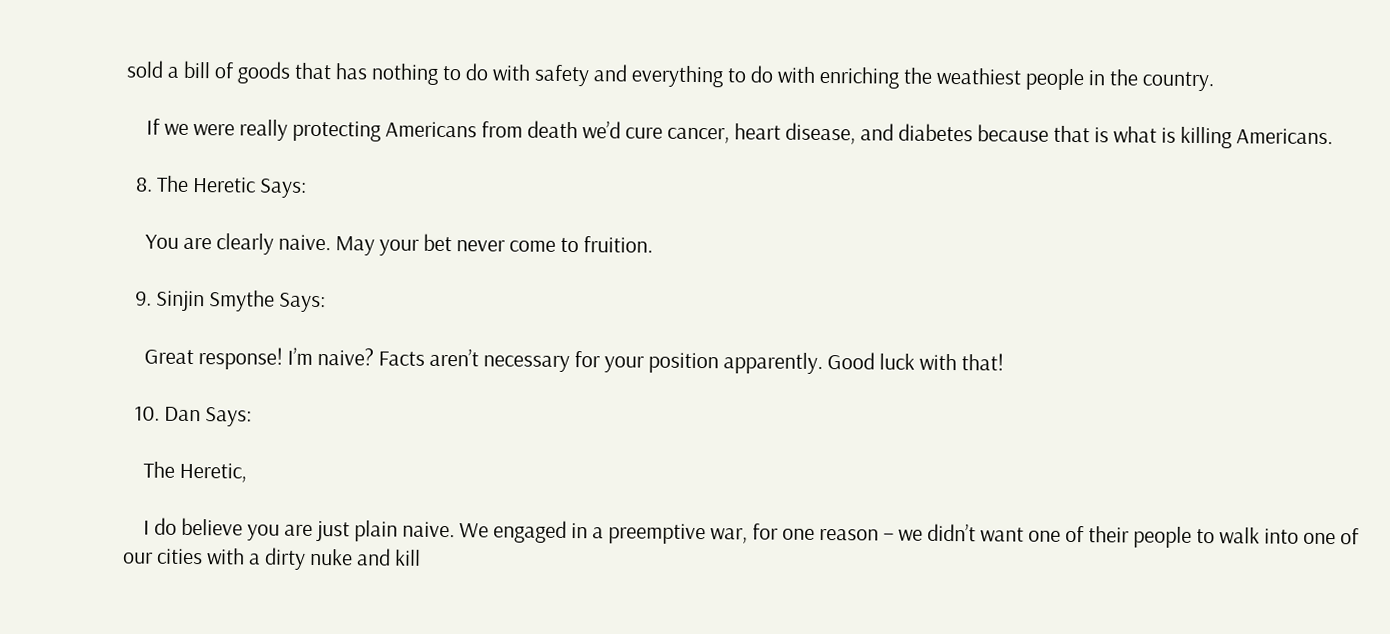sold a bill of goods that has nothing to do with safety and everything to do with enriching the weathiest people in the country.

    If we were really protecting Americans from death we’d cure cancer, heart disease, and diabetes because that is what is killing Americans.

  8. The Heretic Says:

    You are clearly naive. May your bet never come to fruition.

  9. Sinjin Smythe Says:

    Great response! I’m naive? Facts aren’t necessary for your position apparently. Good luck with that!

  10. Dan Says:

    The Heretic,

    I do believe you are just plain naive. We engaged in a preemptive war, for one reason – we didn’t want one of their people to walk into one of our cities with a dirty nuke and kill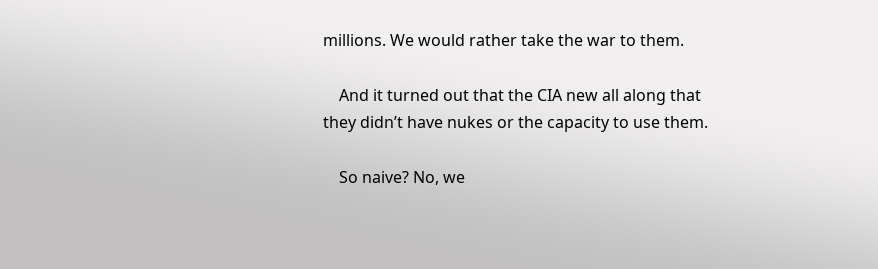millions. We would rather take the war to them.

    And it turned out that the CIA new all along that they didn’t have nukes or the capacity to use them.

    So naive? No, we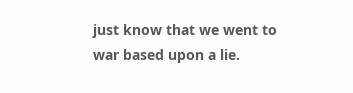just know that we went to war based upon a lie.